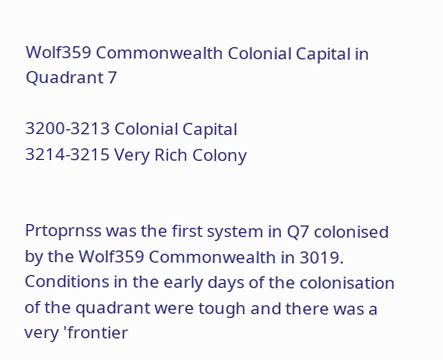Wolf359 Commonwealth Colonial Capital in Quadrant 7

3200-3213 Colonial Capital
3214-3215 Very Rich Colony


Prtoprnss was the first system in Q7 colonised by the Wolf359 Commonwealth in 3019. Conditions in the early days of the colonisation of the quadrant were tough and there was a very 'frontier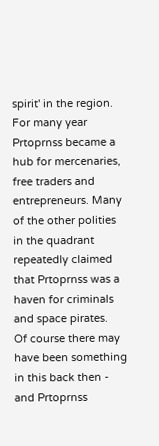spirit' in the region. For many year Prtoprnss became a hub for mercenaries, free traders and entrepreneurs. Many of the other polities in the quadrant repeatedly claimed that Prtoprnss was a haven for criminals and space pirates.
Of course there may have been something in this back then - and Prtoprnss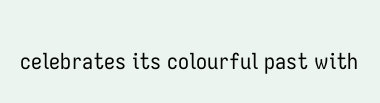celebrates its colourful past with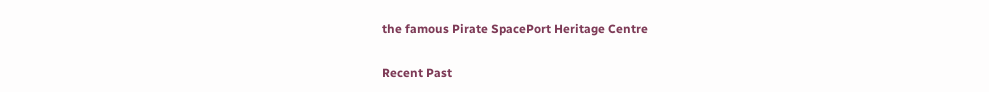the famous Pirate SpacePort Heritage Centre

Recent Past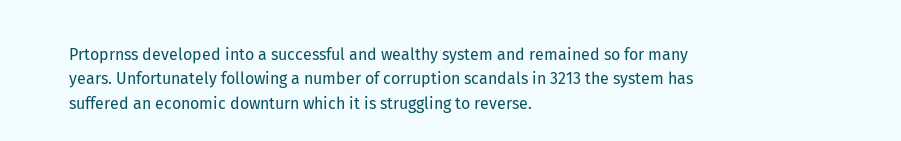Prtoprnss developed into a successful and wealthy system and remained so for many years. Unfortunately following a number of corruption scandals in 3213 the system has suffered an economic downturn which it is struggling to reverse.